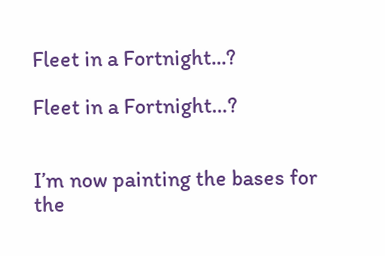Fleet in a Fortnight...?

Fleet in a Fortnight…?


I’m now painting the bases for the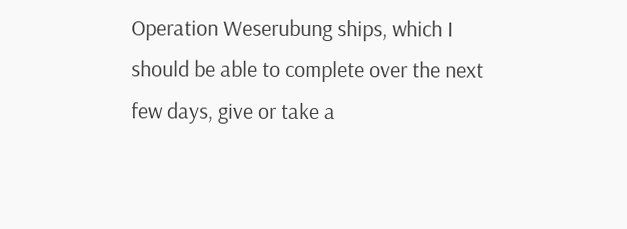Operation Weserubung ships, which I should be able to complete over the next few days, give or take a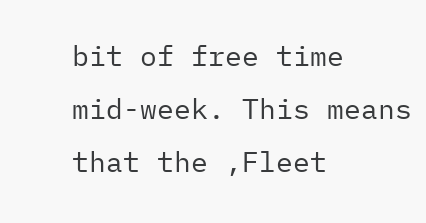bit of free time mid-week. This means that the ‚Fleet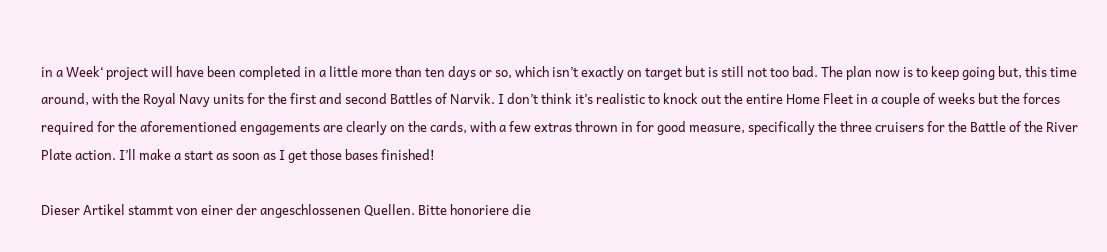in a Week‘ project will have been completed in a little more than ten days or so, which isn’t exactly on target but is still not too bad. The plan now is to keep going but, this time around, with the Royal Navy units for the first and second Battles of Narvik. I don’t think it’s realistic to knock out the entire Home Fleet in a couple of weeks but the forces required for the aforementioned engagements are clearly on the cards, with a few extras thrown in for good measure, specifically the three cruisers for the Battle of the River Plate action. I’ll make a start as soon as I get those bases finished!

Dieser Artikel stammt von einer der angeschlossenen Quellen. Bitte honoriere die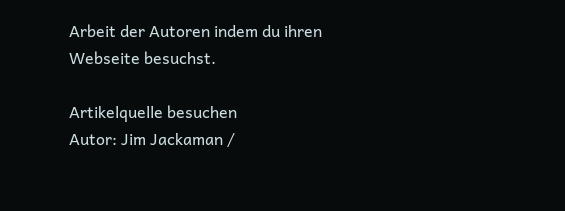Arbeit der Autoren indem du ihren Webseite besuchst.

Artikelquelle besuchen
Autor: Jim Jackaman /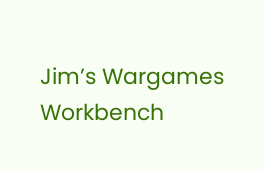Jim’s Wargames Workbench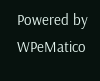Powered by WPeMatico